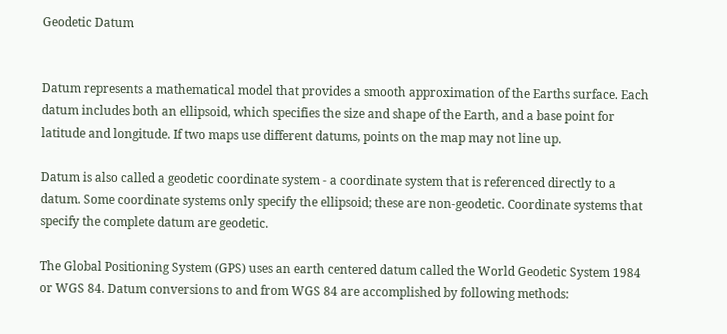Geodetic Datum


Datum represents a mathematical model that provides a smooth approximation of the Earths surface. Each datum includes both an ellipsoid, which specifies the size and shape of the Earth, and a base point for latitude and longitude. If two maps use different datums, points on the map may not line up.

Datum is also called a geodetic coordinate system - a coordinate system that is referenced directly to a datum. Some coordinate systems only specify the ellipsoid; these are non-geodetic. Coordinate systems that specify the complete datum are geodetic.

The Global Positioning System (GPS) uses an earth centered datum called the World Geodetic System 1984 or WGS 84. Datum conversions to and from WGS 84 are accomplished by following methods: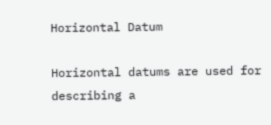Horizontal Datum

Horizontal datums are used for describing a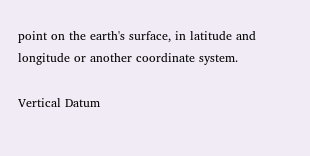point on the earth's surface, in latitude and longitude or another coordinate system.

Vertical Datum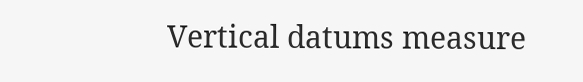Vertical datums measure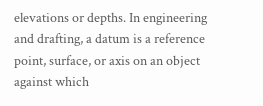elevations or depths. In engineering and drafting, a datum is a reference point, surface, or axis on an object against which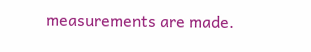measurements are made.